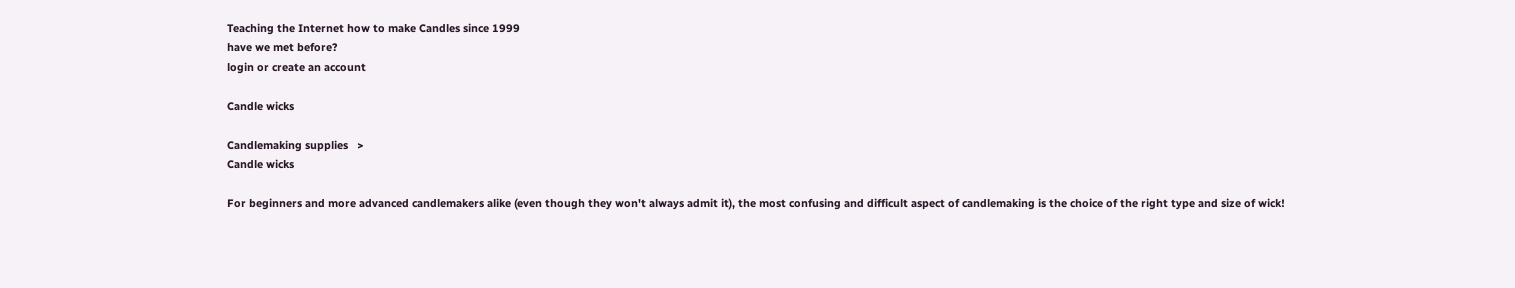Teaching the Internet how to make Candles since 1999
have we met before?
login or create an account

Candle wicks

Candlemaking supplies   >
Candle wicks

For beginners and more advanced candlemakers alike (even though they won't always admit it), the most confusing and difficult aspect of candlemaking is the choice of the right type and size of wick!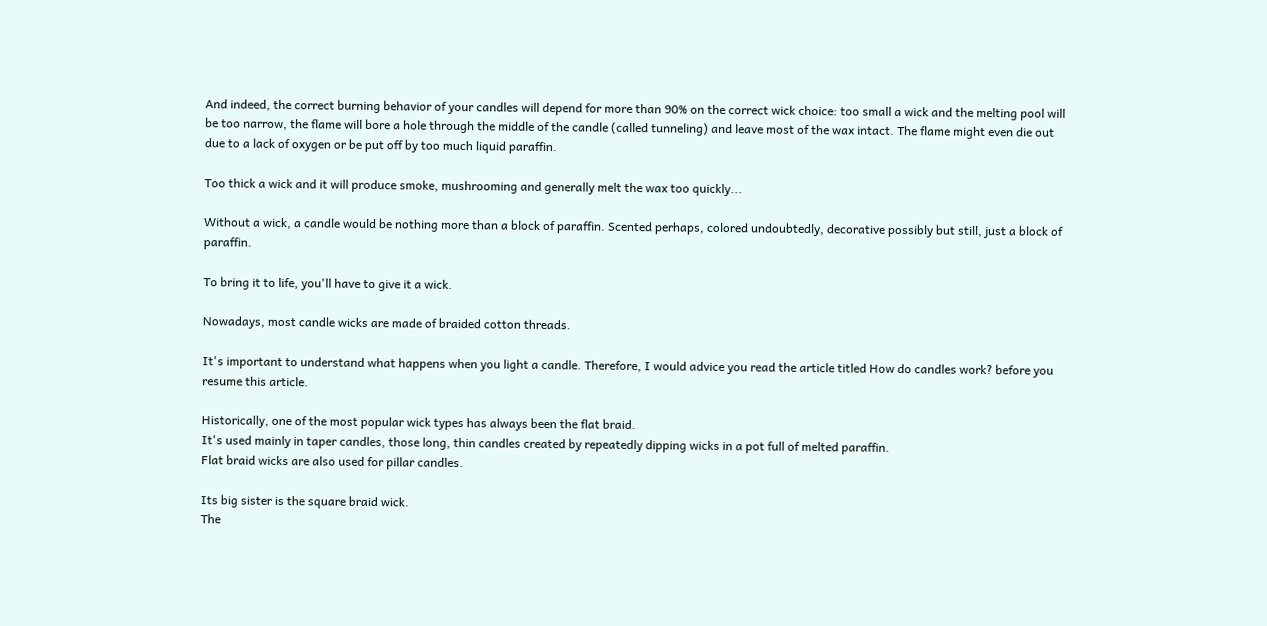And indeed, the correct burning behavior of your candles will depend for more than 90% on the correct wick choice: too small a wick and the melting pool will be too narrow, the flame will bore a hole through the middle of the candle (called tunneling) and leave most of the wax intact. The flame might even die out due to a lack of oxygen or be put off by too much liquid paraffin.

Too thick a wick and it will produce smoke, mushrooming and generally melt the wax too quickly...

Without a wick, a candle would be nothing more than a block of paraffin. Scented perhaps, colored undoubtedly, decorative possibly but still, just a block of paraffin.

To bring it to life, you'll have to give it a wick.

Nowadays, most candle wicks are made of braided cotton threads.

It's important to understand what happens when you light a candle. Therefore, I would advice you read the article titled How do candles work? before you resume this article.

Historically, one of the most popular wick types has always been the flat braid.
It's used mainly in taper candles, those long, thin candles created by repeatedly dipping wicks in a pot full of melted paraffin.
Flat braid wicks are also used for pillar candles.

Its big sister is the square braid wick.
The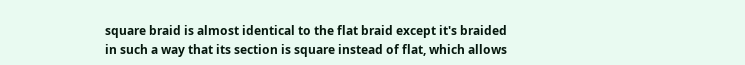square braid is almost identical to the flat braid except it's braided in such a way that its section is square instead of flat, which allows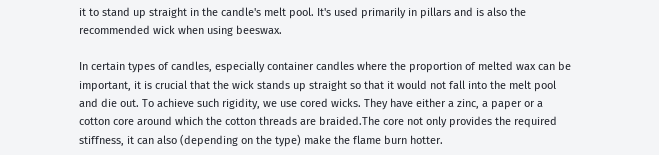it to stand up straight in the candle's melt pool. It's used primarily in pillars and is also the recommended wick when using beeswax.

In certain types of candles, especially container candles where the proportion of melted wax can be important, it is crucial that the wick stands up straight so that it would not fall into the melt pool and die out. To achieve such rigidity, we use cored wicks. They have either a zinc, a paper or a cotton core around which the cotton threads are braided.The core not only provides the required stiffness, it can also (depending on the type) make the flame burn hotter.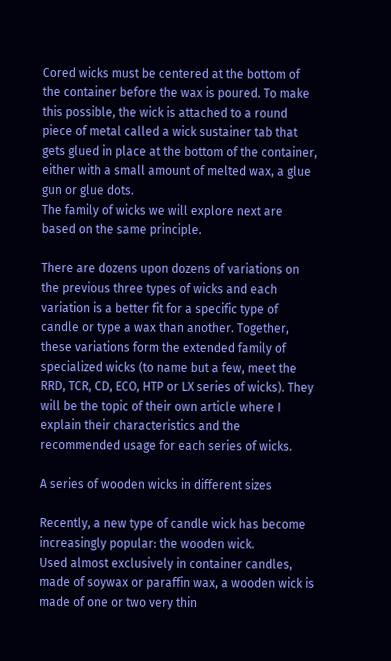Cored wicks must be centered at the bottom of the container before the wax is poured. To make this possible, the wick is attached to a round piece of metal called a wick sustainer tab that gets glued in place at the bottom of the container, either with a small amount of melted wax, a glue gun or glue dots.
The family of wicks we will explore next are based on the same principle.

There are dozens upon dozens of variations on the previous three types of wicks and each variation is a better fit for a specific type of candle or type a wax than another. Together, these variations form the extended family of specialized wicks (to name but a few, meet the RRD, TCR, CD, ECO, HTP or LX series of wicks). They will be the topic of their own article where I explain their characteristics and the recommended usage for each series of wicks.

A series of wooden wicks in different sizes

Recently, a new type of candle wick has become increasingly popular: the wooden wick.
Used almost exclusively in container candles, made of soywax or paraffin wax, a wooden wick is made of one or two very thin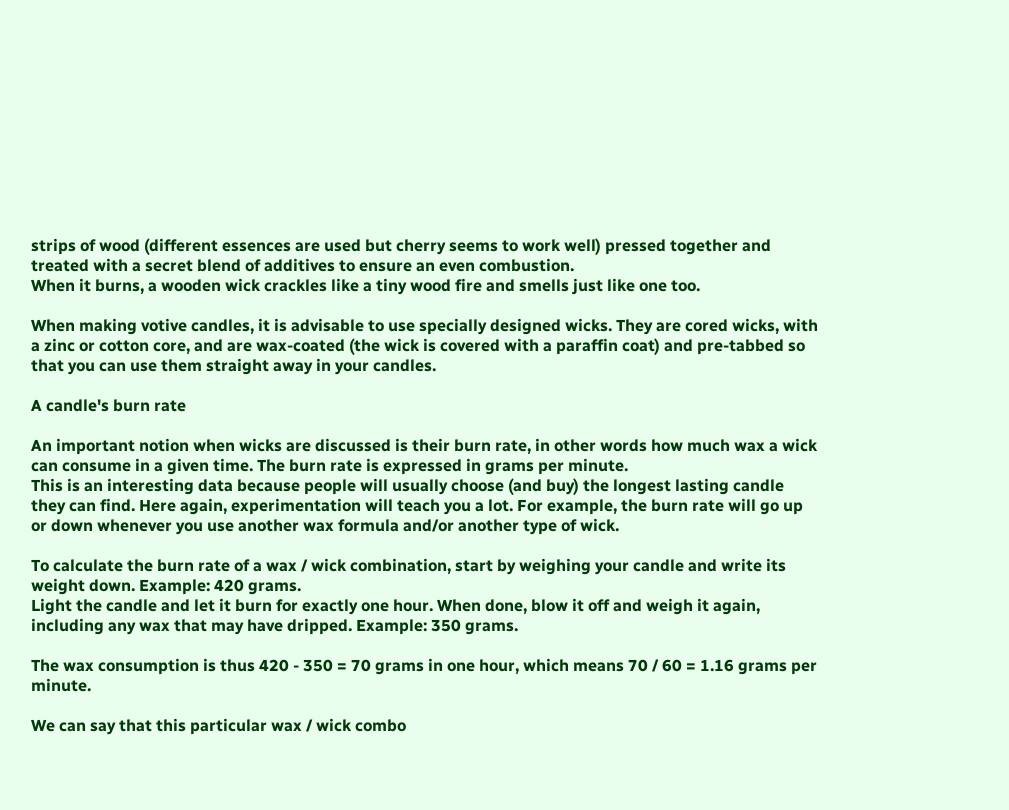strips of wood (different essences are used but cherry seems to work well) pressed together and treated with a secret blend of additives to ensure an even combustion.
When it burns, a wooden wick crackles like a tiny wood fire and smells just like one too.

When making votive candles, it is advisable to use specially designed wicks. They are cored wicks, with a zinc or cotton core, and are wax-coated (the wick is covered with a paraffin coat) and pre-tabbed so that you can use them straight away in your candles.

A candle's burn rate

An important notion when wicks are discussed is their burn rate, in other words how much wax a wick can consume in a given time. The burn rate is expressed in grams per minute.
This is an interesting data because people will usually choose (and buy) the longest lasting candle they can find. Here again, experimentation will teach you a lot. For example, the burn rate will go up or down whenever you use another wax formula and/or another type of wick.

To calculate the burn rate of a wax / wick combination, start by weighing your candle and write its weight down. Example: 420 grams.
Light the candle and let it burn for exactly one hour. When done, blow it off and weigh it again, including any wax that may have dripped. Example: 350 grams.

The wax consumption is thus 420 - 350 = 70 grams in one hour, which means 70 / 60 = 1.16 grams per minute.

We can say that this particular wax / wick combo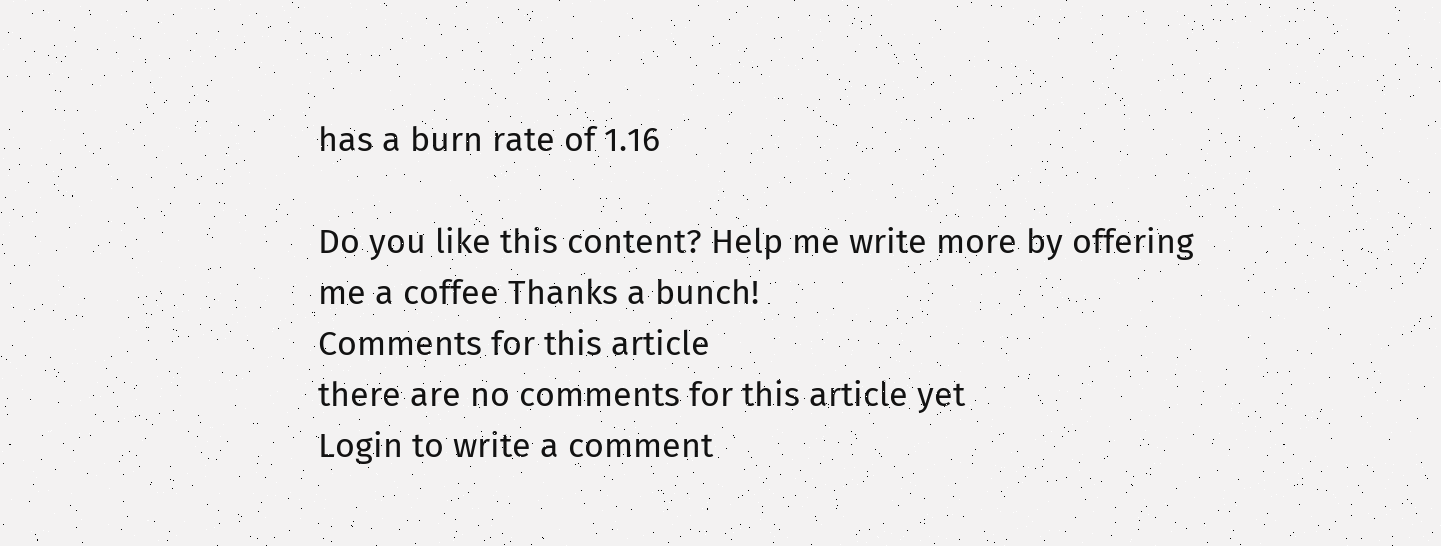has a burn rate of 1.16

Do you like this content? Help me write more by offering me a coffee Thanks a bunch!
Comments for this article
there are no comments for this article yet
Login to write a comment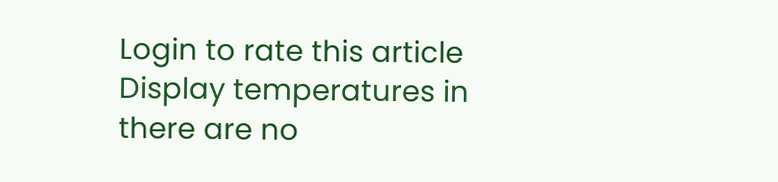Login to rate this article
Display temperatures in
there are no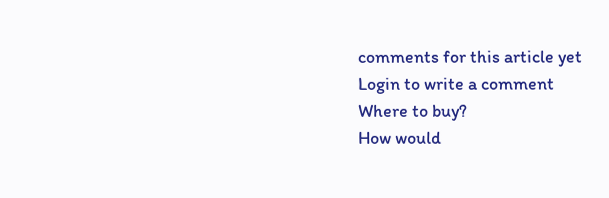comments for this article yet
Login to write a comment
Where to buy?
How would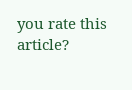you rate this article?